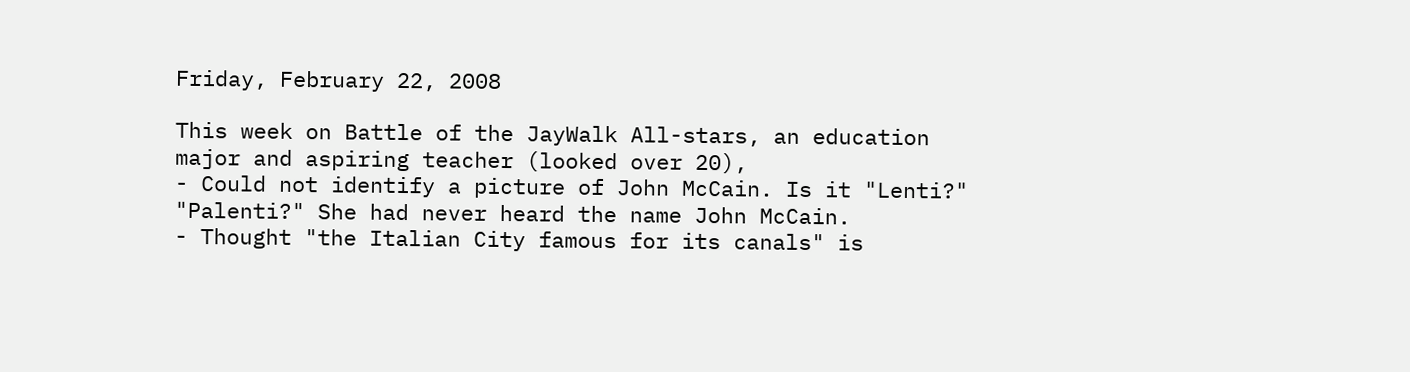Friday, February 22, 2008

This week on Battle of the JayWalk All-stars, an education major and aspiring teacher (looked over 20),
- Could not identify a picture of John McCain. Is it "Lenti?" "Palenti?" She had never heard the name John McCain.
- Thought "the Italian City famous for its canals" is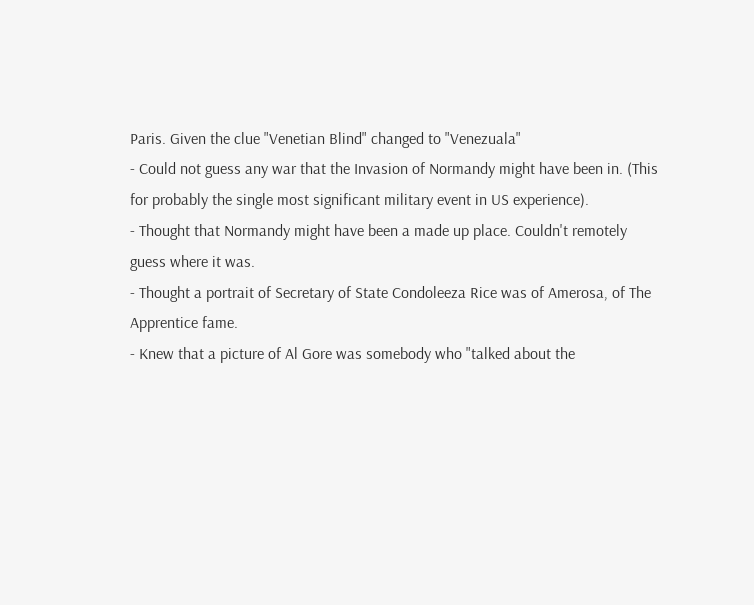Paris. Given the clue "Venetian Blind" changed to "Venezuala"
- Could not guess any war that the Invasion of Normandy might have been in. (This for probably the single most significant military event in US experience).
- Thought that Normandy might have been a made up place. Couldn't remotely guess where it was.
- Thought a portrait of Secretary of State Condoleeza Rice was of Amerosa, of The Apprentice fame.
- Knew that a picture of Al Gore was somebody who "talked about the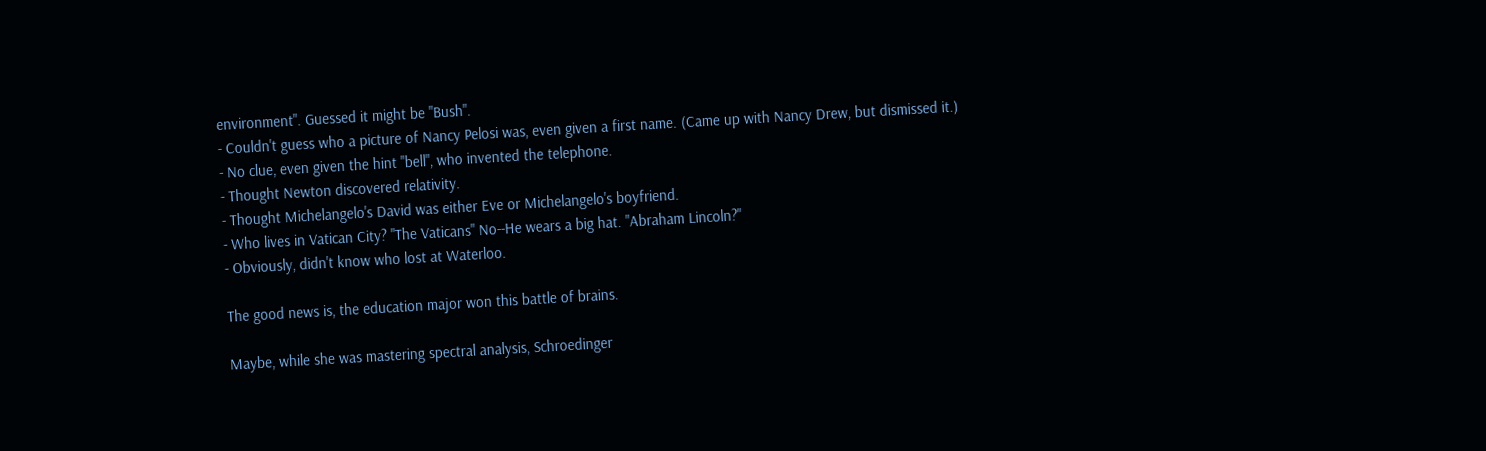environment". Guessed it might be "Bush".
- Couldn't guess who a picture of Nancy Pelosi was, even given a first name. (Came up with Nancy Drew, but dismissed it.)
- No clue, even given the hint "bell", who invented the telephone.
- Thought Newton discovered relativity.
- Thought Michelangelo's David was either Eve or Michelangelo's boyfriend.
- Who lives in Vatican City? "The Vaticans" No--He wears a big hat. "Abraham Lincoln?"
- Obviously, didn't know who lost at Waterloo.

The good news is, the education major won this battle of brains.

Maybe, while she was mastering spectral analysis, Schroedinger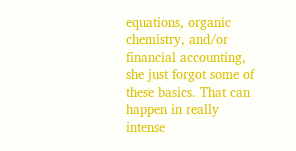equations, organic chemistry, and/or financial accounting, she just forgot some of these basics. That can happen in really intense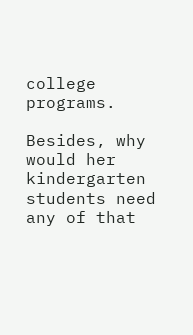college programs.

Besides, why would her kindergarten students need any of that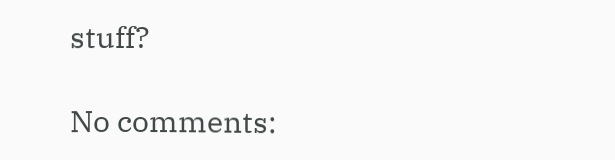stuff?

No comments: